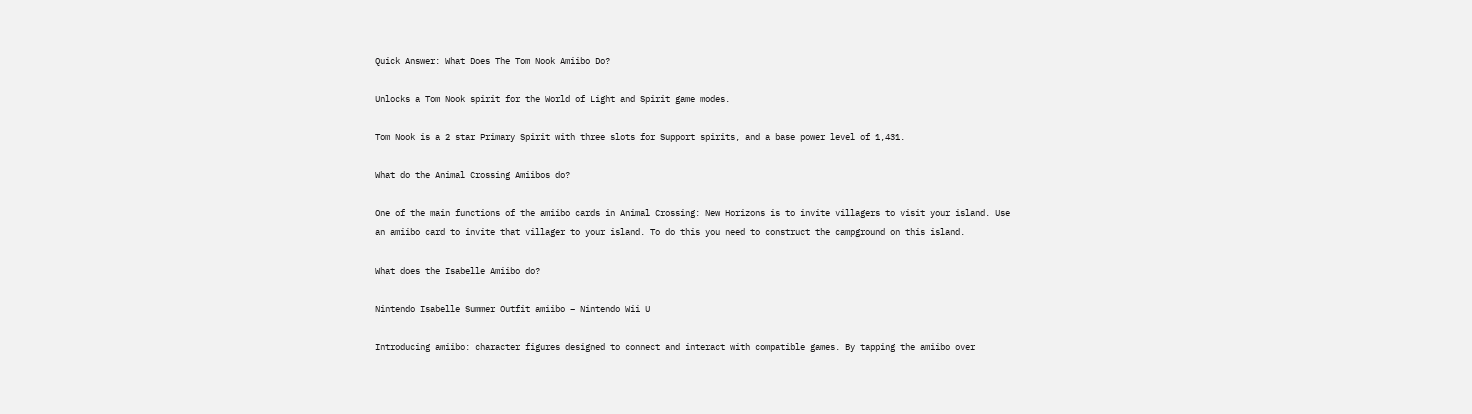Quick Answer: What Does The Tom Nook Amiibo Do?

Unlocks a Tom Nook spirit for the World of Light and Spirit game modes.

Tom Nook is a 2 star Primary Spirit with three slots for Support spirits, and a base power level of 1,431.

What do the Animal Crossing Amiibos do?

One of the main functions of the amiibo cards in Animal Crossing: New Horizons is to invite villagers to visit your island. Use an amiibo card to invite that villager to your island. To do this you need to construct the campground on this island.

What does the Isabelle Amiibo do?

Nintendo Isabelle Summer Outfit amiibo – Nintendo Wii U

Introducing amiibo: character figures designed to connect and interact with compatible games. By tapping the amiibo over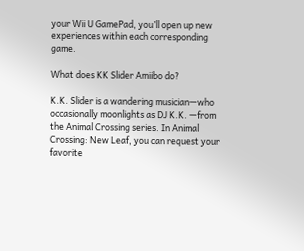your Wii U GamePad, you’ll open up new experiences within each corresponding game.

What does KK Slider Amiibo do?

K.K. Slider is a wandering musician—who occasionally moonlights as DJ K.K. —from the Animal Crossing series. In Animal Crossing: New Leaf, you can request your favorite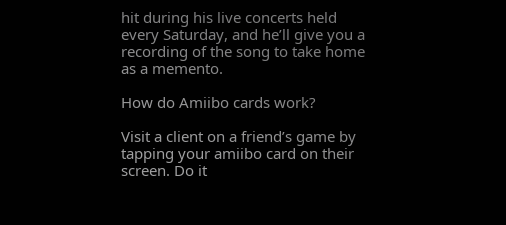hit during his live concerts held every Saturday, and he’ll give you a recording of the song to take home as a memento.

How do Amiibo cards work?

Visit a client on a friend’s game by tapping your amiibo card on their screen. Do it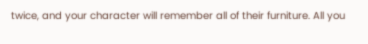twice, and your character will remember all of their furniture. All you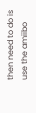then need to do is use the amiibo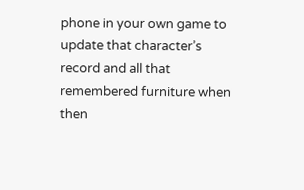phone in your own game to update that character’s record and all that remembered furniture when then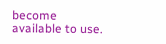become available to use.